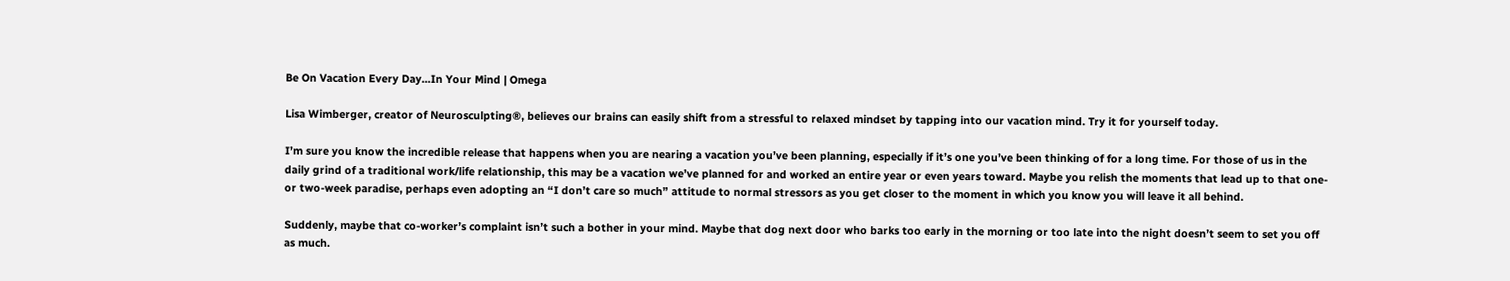Be On Vacation Every Day...In Your Mind | Omega

Lisa Wimberger, creator of Neurosculpting®, believes our brains can easily shift from a stressful to relaxed mindset by tapping into our vacation mind. Try it for yourself today.

I’m sure you know the incredible release that happens when you are nearing a vacation you’ve been planning, especially if it’s one you’ve been thinking of for a long time. For those of us in the daily grind of a traditional work/life relationship, this may be a vacation we’ve planned for and worked an entire year or even years toward. Maybe you relish the moments that lead up to that one- or two-week paradise, perhaps even adopting an “I don’t care so much” attitude to normal stressors as you get closer to the moment in which you know you will leave it all behind.

Suddenly, maybe that co-worker’s complaint isn’t such a bother in your mind. Maybe that dog next door who barks too early in the morning or too late into the night doesn’t seem to set you off as much.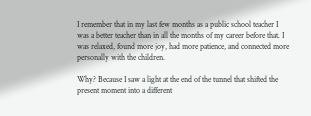I remember that in my last few months as a public school teacher I was a better teacher than in all the months of my career before that. I was relaxed, found more joy, had more patience, and connected more personally with the children.

Why? Because I saw a light at the end of the tunnel that shifted the present moment into a different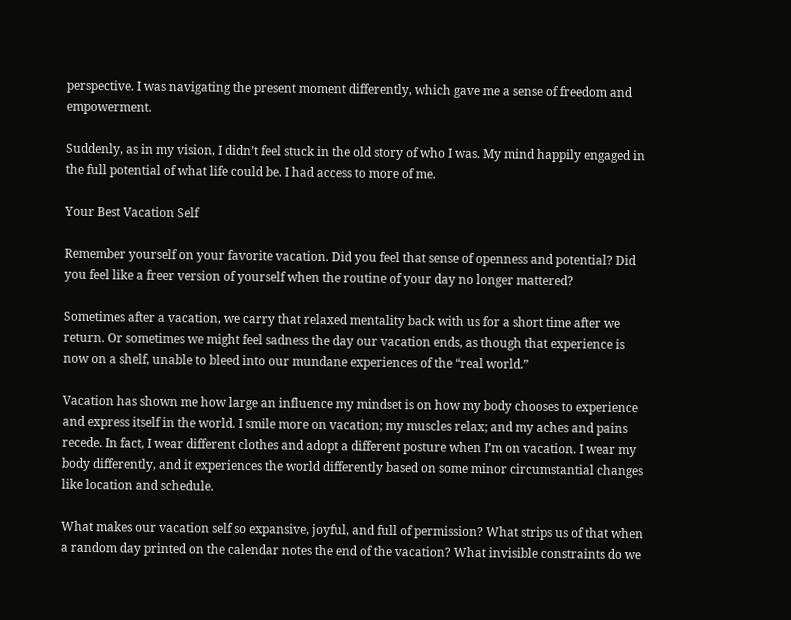perspective. I was navigating the present moment differently, which gave me a sense of freedom and empowerment.

Suddenly, as in my vision, I didn’t feel stuck in the old story of who I was. My mind happily engaged in the full potential of what life could be. I had access to more of me.

Your Best Vacation Self

Remember yourself on your favorite vacation. Did you feel that sense of openness and potential? Did you feel like a freer version of yourself when the routine of your day no longer mattered?

Sometimes after a vacation, we carry that relaxed mentality back with us for a short time after we return. Or sometimes we might feel sadness the day our vacation ends, as though that experience is now on a shelf, unable to bleed into our mundane experiences of the “real world.”

Vacation has shown me how large an influence my mindset is on how my body chooses to experience and express itself in the world. I smile more on vacation; my muscles relax; and my aches and pains recede. In fact, I wear different clothes and adopt a different posture when I’m on vacation. I wear my body differently, and it experiences the world differently based on some minor circumstantial changes like location and schedule.

What makes our vacation self so expansive, joyful, and full of permission? What strips us of that when a random day printed on the calendar notes the end of the vacation? What invisible constraints do we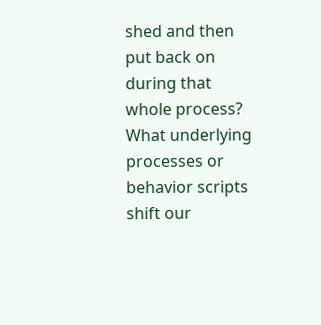shed and then put back on during that whole process? What underlying processes or behavior scripts shift our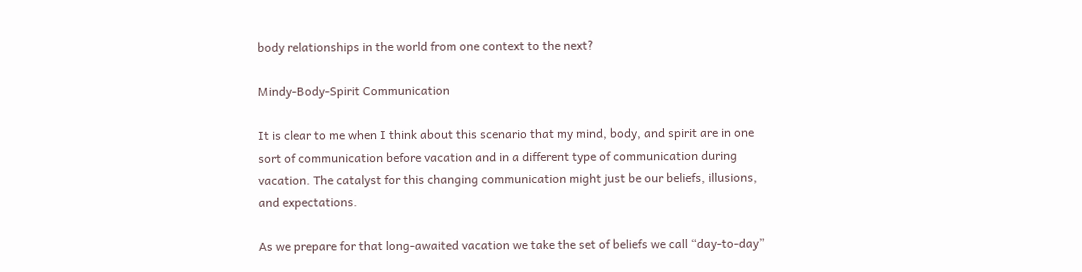body relationships in the world from one context to the next?

Mindy-Body-Spirit Communication

It is clear to me when I think about this scenario that my mind, body, and spirit are in one sort of communication before vacation and in a different type of communication during vacation. The catalyst for this changing communication might just be our beliefs, illusions, and expectations.

As we prepare for that long-awaited vacation we take the set of beliefs we call “day-to-day”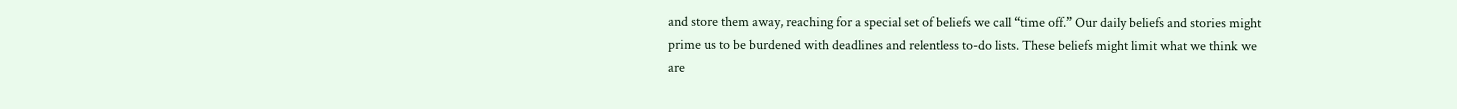and store them away, reaching for a special set of beliefs we call “time off.” Our daily beliefs and stories might prime us to be burdened with deadlines and relentless to-do lists. These beliefs might limit what we think we are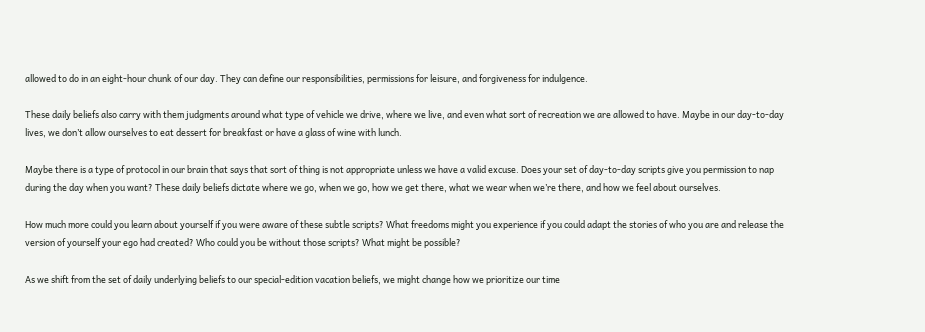allowed to do in an eight-hour chunk of our day. They can define our responsibilities, permissions for leisure, and forgiveness for indulgence.

These daily beliefs also carry with them judgments around what type of vehicle we drive, where we live, and even what sort of recreation we are allowed to have. Maybe in our day-to-day lives, we don’t allow ourselves to eat dessert for breakfast or have a glass of wine with lunch.

Maybe there is a type of protocol in our brain that says that sort of thing is not appropriate unless we have a valid excuse. Does your set of day-to-day scripts give you permission to nap during the day when you want? These daily beliefs dictate where we go, when we go, how we get there, what we wear when we’re there, and how we feel about ourselves.

How much more could you learn about yourself if you were aware of these subtle scripts? What freedoms might you experience if you could adapt the stories of who you are and release the version of yourself your ego had created? Who could you be without those scripts? What might be possible?

As we shift from the set of daily underlying beliefs to our special-edition vacation beliefs, we might change how we prioritize our time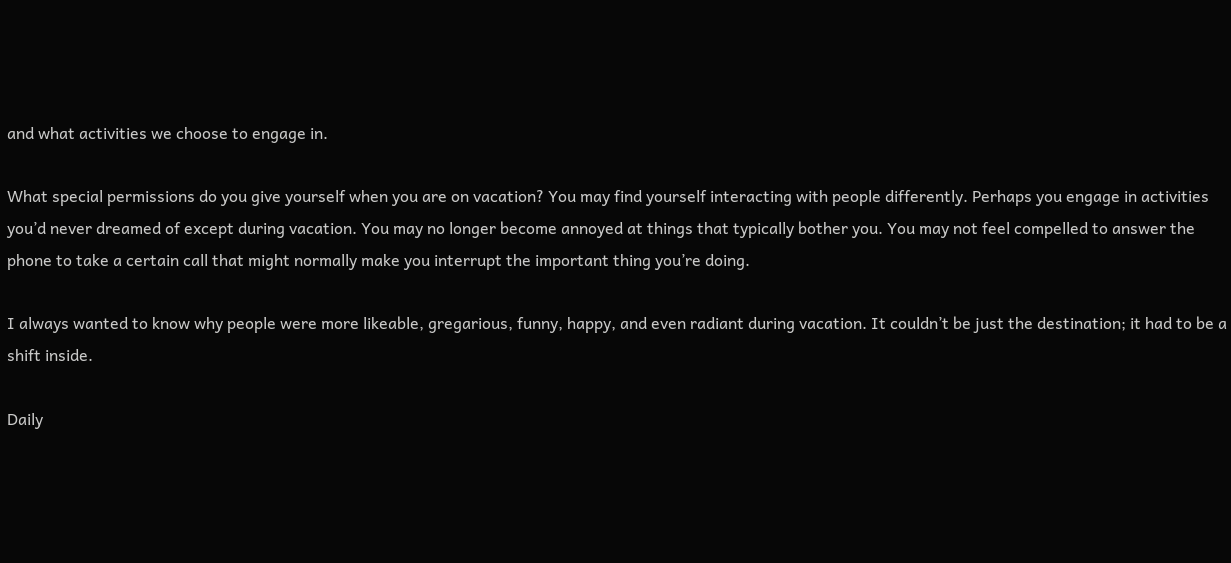and what activities we choose to engage in.

What special permissions do you give yourself when you are on vacation? You may find yourself interacting with people differently. Perhaps you engage in activities you’d never dreamed of except during vacation. You may no longer become annoyed at things that typically bother you. You may not feel compelled to answer the phone to take a certain call that might normally make you interrupt the important thing you’re doing.

I always wanted to know why people were more likeable, gregarious, funny, happy, and even radiant during vacation. It couldn’t be just the destination; it had to be a shift inside.

Daily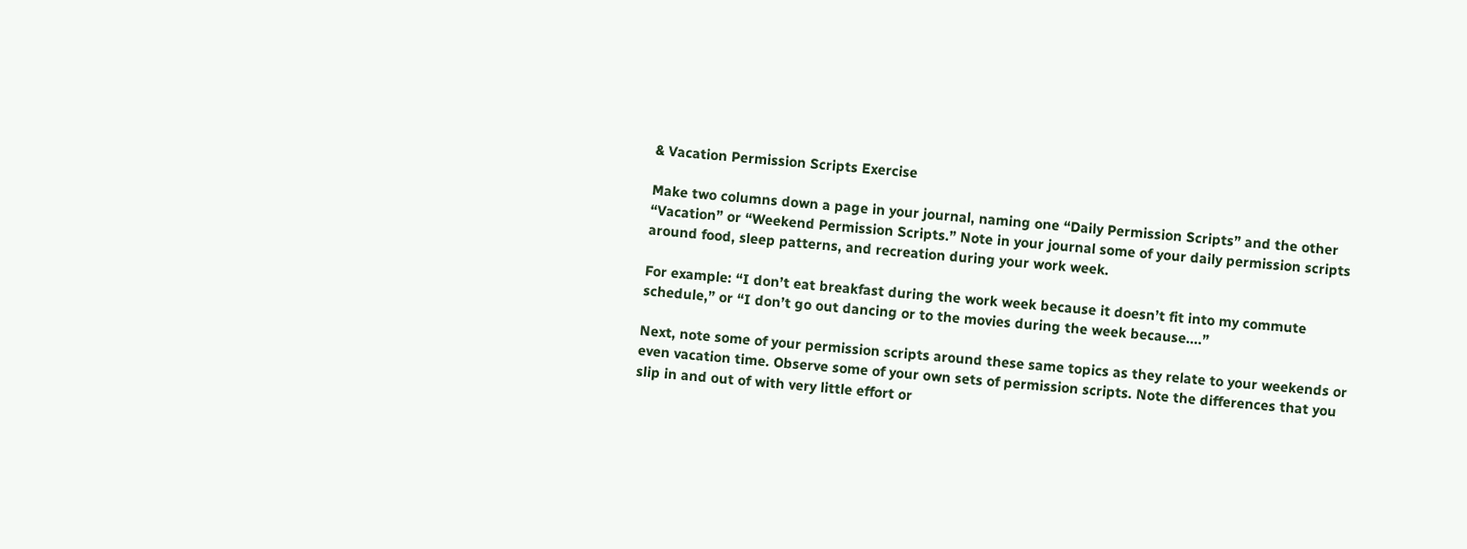& Vacation Permission Scripts Exercise

Make two columns down a page in your journal, naming one “Daily Permission Scripts” and the other “Vacation” or “Weekend Permission Scripts.” Note in your journal some of your daily permission scripts around food, sleep patterns, and recreation during your work week.

For example: “I don’t eat breakfast during the work week because it doesn’t fit into my commute schedule,” or “I don’t go out dancing or to the movies during the week because....”

Next, note some of your permission scripts around these same topics as they relate to your weekends or even vacation time. Observe some of your own sets of permission scripts. Note the differences that you slip in and out of with very little effort or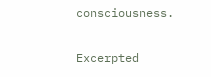consciousness.

Excerpted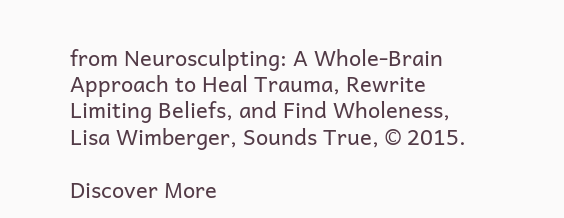from Neurosculpting: A Whole-Brain Approach to Heal Trauma, Rewrite Limiting Beliefs, and Find Wholeness, Lisa Wimberger, Sounds True, © 2015.

Discover More